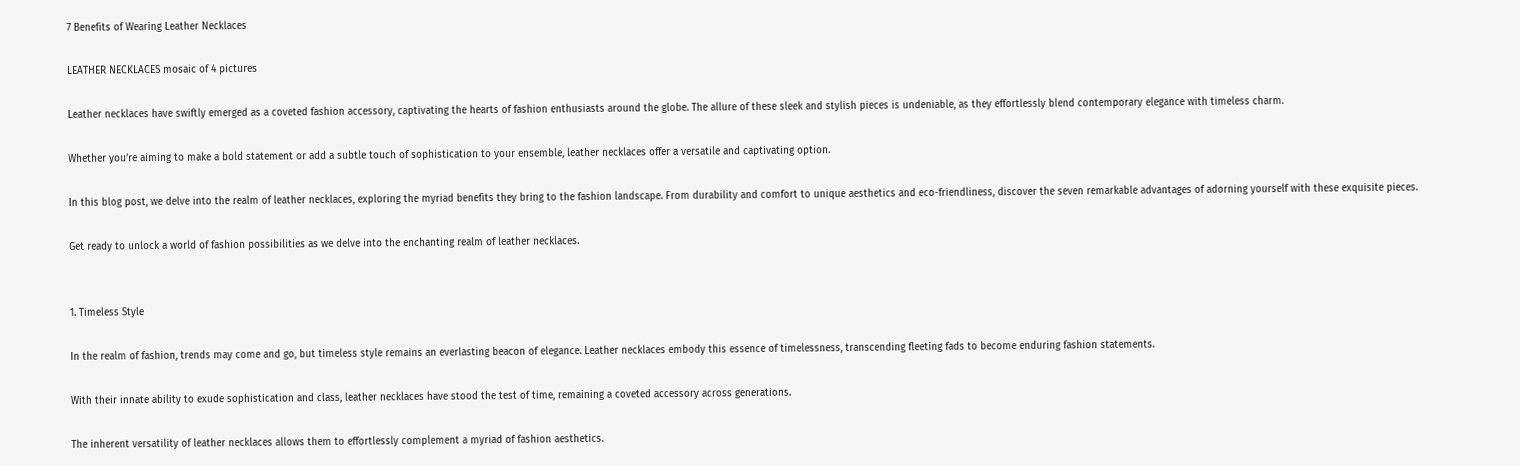7 Benefits of Wearing Leather Necklaces

LEATHER NECKLACES mosaic of 4 pictures

Leather necklaces have swiftly emerged as a coveted fashion accessory, captivating the hearts of fashion enthusiasts around the globe. The allure of these sleek and stylish pieces is undeniable, as they effortlessly blend contemporary elegance with timeless charm.

Whether you’re aiming to make a bold statement or add a subtle touch of sophistication to your ensemble, leather necklaces offer a versatile and captivating option.

In this blog post, we delve into the realm of leather necklaces, exploring the myriad benefits they bring to the fashion landscape. From durability and comfort to unique aesthetics and eco-friendliness, discover the seven remarkable advantages of adorning yourself with these exquisite pieces.

Get ready to unlock a world of fashion possibilities as we delve into the enchanting realm of leather necklaces.


1. Timeless Style

In the realm of fashion, trends may come and go, but timeless style remains an everlasting beacon of elegance. Leather necklaces embody this essence of timelessness, transcending fleeting fads to become enduring fashion statements.

With their innate ability to exude sophistication and class, leather necklaces have stood the test of time, remaining a coveted accessory across generations.

The inherent versatility of leather necklaces allows them to effortlessly complement a myriad of fashion aesthetics.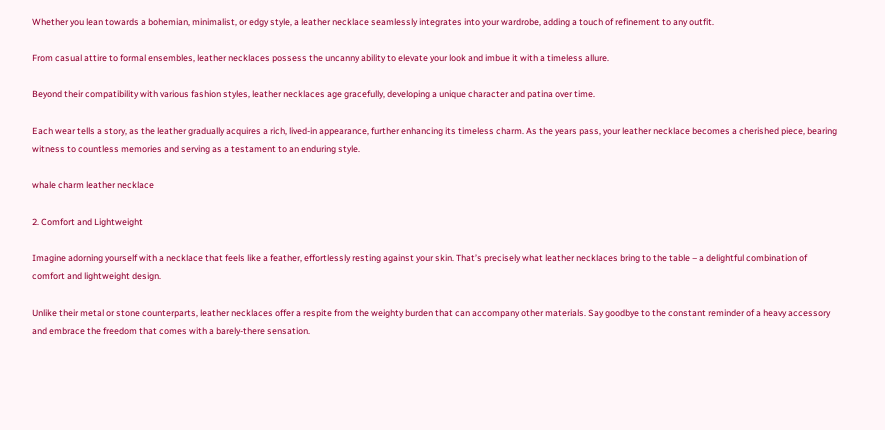Whether you lean towards a bohemian, minimalist, or edgy style, a leather necklace seamlessly integrates into your wardrobe, adding a touch of refinement to any outfit.

From casual attire to formal ensembles, leather necklaces possess the uncanny ability to elevate your look and imbue it with a timeless allure.

Beyond their compatibility with various fashion styles, leather necklaces age gracefully, developing a unique character and patina over time.

Each wear tells a story, as the leather gradually acquires a rich, lived-in appearance, further enhancing its timeless charm. As the years pass, your leather necklace becomes a cherished piece, bearing witness to countless memories and serving as a testament to an enduring style.

whale charm leather necklace

2. Comfort and Lightweight

Imagine adorning yourself with a necklace that feels like a feather, effortlessly resting against your skin. That’s precisely what leather necklaces bring to the table – a delightful combination of comfort and lightweight design.

Unlike their metal or stone counterparts, leather necklaces offer a respite from the weighty burden that can accompany other materials. Say goodbye to the constant reminder of a heavy accessory and embrace the freedom that comes with a barely-there sensation.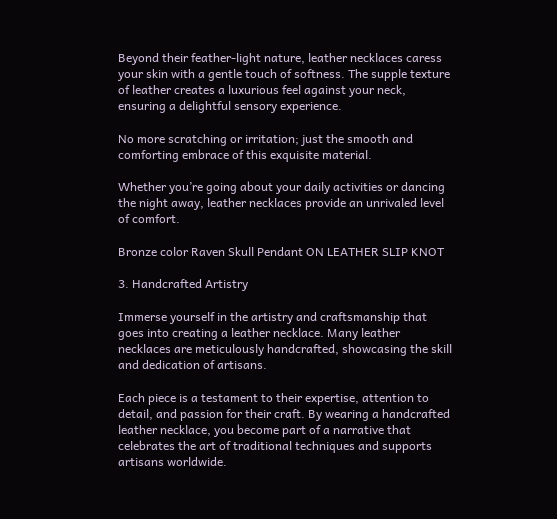Beyond their feather-light nature, leather necklaces caress your skin with a gentle touch of softness. The supple texture of leather creates a luxurious feel against your neck, ensuring a delightful sensory experience.

No more scratching or irritation; just the smooth and comforting embrace of this exquisite material.

Whether you’re going about your daily activities or dancing the night away, leather necklaces provide an unrivaled level of comfort.

Bronze color Raven Skull Pendant ON LEATHER SLIP KNOT

3. Handcrafted Artistry

Immerse yourself in the artistry and craftsmanship that goes into creating a leather necklace. Many leather necklaces are meticulously handcrafted, showcasing the skill and dedication of artisans.

Each piece is a testament to their expertise, attention to detail, and passion for their craft. By wearing a handcrafted leather necklace, you become part of a narrative that celebrates the art of traditional techniques and supports artisans worldwide.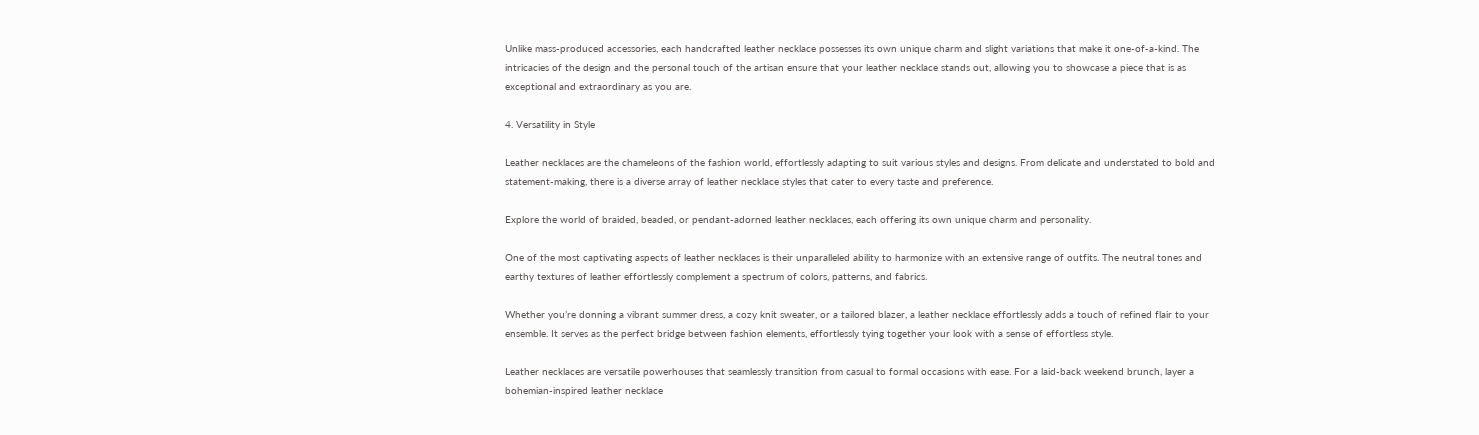Unlike mass-produced accessories, each handcrafted leather necklace possesses its own unique charm and slight variations that make it one-of-a-kind. The intricacies of the design and the personal touch of the artisan ensure that your leather necklace stands out, allowing you to showcase a piece that is as exceptional and extraordinary as you are.

4. Versatility in Style

Leather necklaces are the chameleons of the fashion world, effortlessly adapting to suit various styles and designs. From delicate and understated to bold and statement-making, there is a diverse array of leather necklace styles that cater to every taste and preference.

Explore the world of braided, beaded, or pendant-adorned leather necklaces, each offering its own unique charm and personality.

One of the most captivating aspects of leather necklaces is their unparalleled ability to harmonize with an extensive range of outfits. The neutral tones and earthy textures of leather effortlessly complement a spectrum of colors, patterns, and fabrics.

Whether you’re donning a vibrant summer dress, a cozy knit sweater, or a tailored blazer, a leather necklace effortlessly adds a touch of refined flair to your ensemble. It serves as the perfect bridge between fashion elements, effortlessly tying together your look with a sense of effortless style.

Leather necklaces are versatile powerhouses that seamlessly transition from casual to formal occasions with ease. For a laid-back weekend brunch, layer a bohemian-inspired leather necklace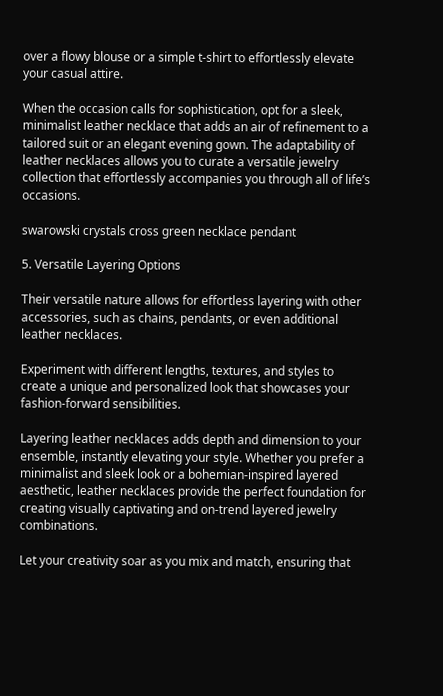over a flowy blouse or a simple t-shirt to effortlessly elevate your casual attire.

When the occasion calls for sophistication, opt for a sleek, minimalist leather necklace that adds an air of refinement to a tailored suit or an elegant evening gown. The adaptability of leather necklaces allows you to curate a versatile jewelry collection that effortlessly accompanies you through all of life’s occasions.

swarowski crystals cross green necklace pendant

5. Versatile Layering Options

Their versatile nature allows for effortless layering with other accessories, such as chains, pendants, or even additional leather necklaces.

Experiment with different lengths, textures, and styles to create a unique and personalized look that showcases your fashion-forward sensibilities.

Layering leather necklaces adds depth and dimension to your ensemble, instantly elevating your style. Whether you prefer a minimalist and sleek look or a bohemian-inspired layered aesthetic, leather necklaces provide the perfect foundation for creating visually captivating and on-trend layered jewelry combinations.

Let your creativity soar as you mix and match, ensuring that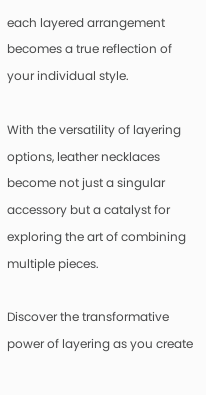each layered arrangement becomes a true reflection of your individual style.

With the versatility of layering options, leather necklaces become not just a singular accessory but a catalyst for exploring the art of combining multiple pieces.

Discover the transformative power of layering as you create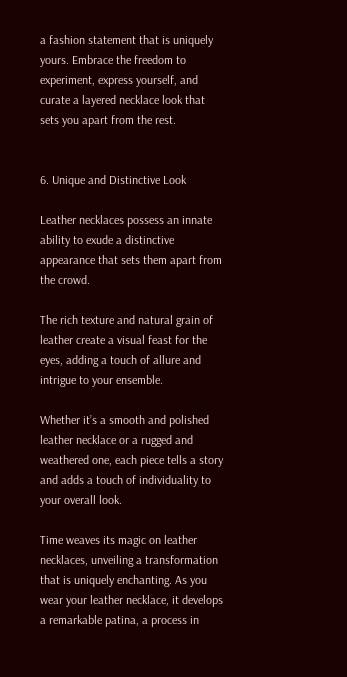a fashion statement that is uniquely yours. Embrace the freedom to experiment, express yourself, and curate a layered necklace look that sets you apart from the rest.


6. Unique and Distinctive Look

Leather necklaces possess an innate ability to exude a distinctive appearance that sets them apart from the crowd.

The rich texture and natural grain of leather create a visual feast for the eyes, adding a touch of allure and intrigue to your ensemble.

Whether it’s a smooth and polished leather necklace or a rugged and weathered one, each piece tells a story and adds a touch of individuality to your overall look.

Time weaves its magic on leather necklaces, unveiling a transformation that is uniquely enchanting. As you wear your leather necklace, it develops a remarkable patina, a process in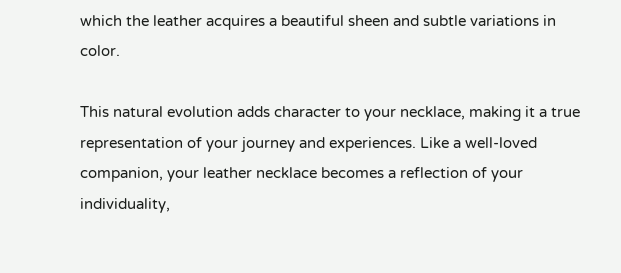which the leather acquires a beautiful sheen and subtle variations in color.

This natural evolution adds character to your necklace, making it a true representation of your journey and experiences. Like a well-loved companion, your leather necklace becomes a reflection of your individuality,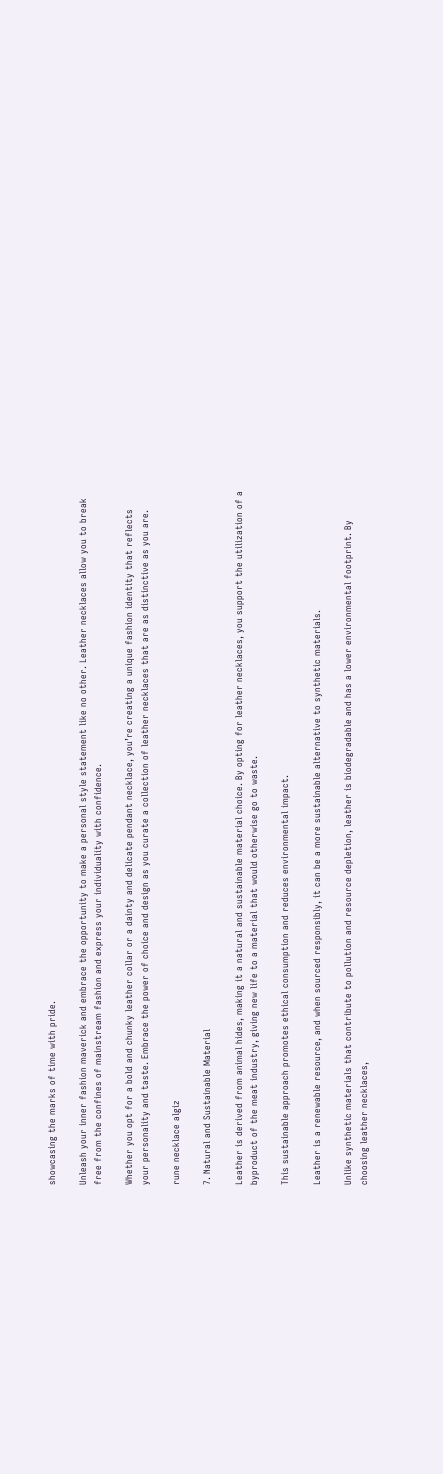showcasing the marks of time with pride.

Unleash your inner fashion maverick and embrace the opportunity to make a personal style statement like no other. Leather necklaces allow you to break free from the confines of mainstream fashion and express your individuality with confidence.

Whether you opt for a bold and chunky leather collar or a dainty and delicate pendant necklace, you’re creating a unique fashion identity that reflects your personality and taste. Embrace the power of choice and design as you curate a collection of leather necklaces that are as distinctive as you are.

rune necklace algiz

7. Natural and Sustainable Material

Leather is derived from animal hides, making it a natural and sustainable material choice. By opting for leather necklaces, you support the utilization of a byproduct of the meat industry, giving new life to a material that would otherwise go to waste.

This sustainable approach promotes ethical consumption and reduces environmental impact.

Leather is a renewable resource, and when sourced responsibly, it can be a more sustainable alternative to synthetic materials.

Unlike synthetic materials that contribute to pollution and resource depletion, leather is biodegradable and has a lower environmental footprint. By choosing leather necklaces,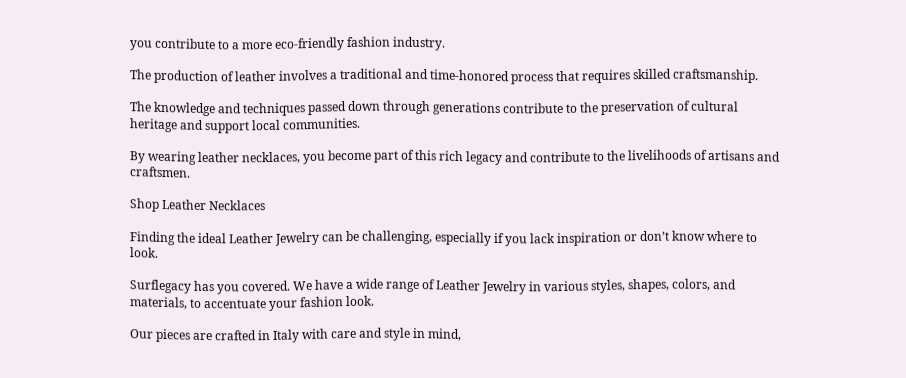you contribute to a more eco-friendly fashion industry.

The production of leather involves a traditional and time-honored process that requires skilled craftsmanship.

The knowledge and techniques passed down through generations contribute to the preservation of cultural heritage and support local communities.

By wearing leather necklaces, you become part of this rich legacy and contribute to the livelihoods of artisans and craftsmen.

Shop Leather Necklaces

Finding the ideal Leather Jewelry can be challenging, especially if you lack inspiration or don’t know where to look.

Surflegacy has you covered. We have a wide range of Leather Jewelry in various styles, shapes, colors, and materials, to accentuate your fashion look.

Our pieces are crafted in Italy with care and style in mind,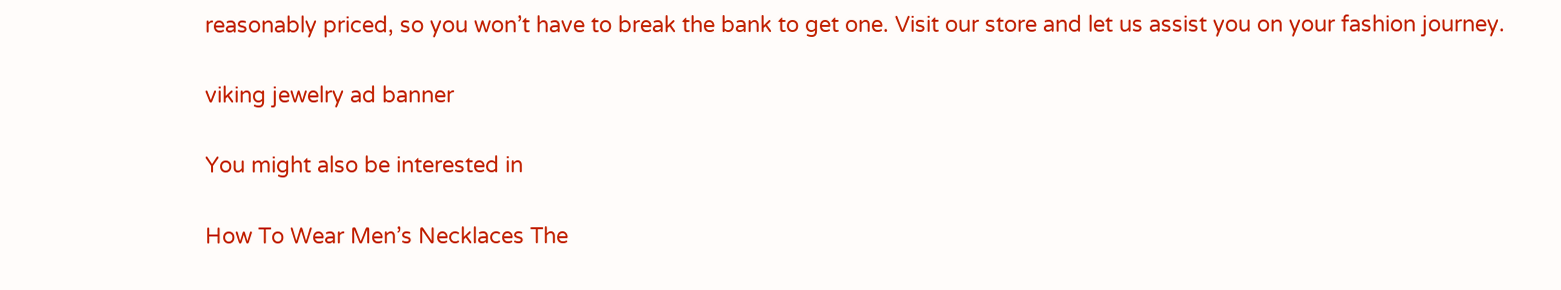reasonably priced, so you won’t have to break the bank to get one. Visit our store and let us assist you on your fashion journey.

viking jewelry ad banner

You might also be interested in

How To Wear Men’s Necklaces The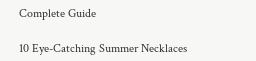Complete Guide

10 Eye-Catching Summer Necklaces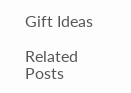Gift Ideas

Related Posts